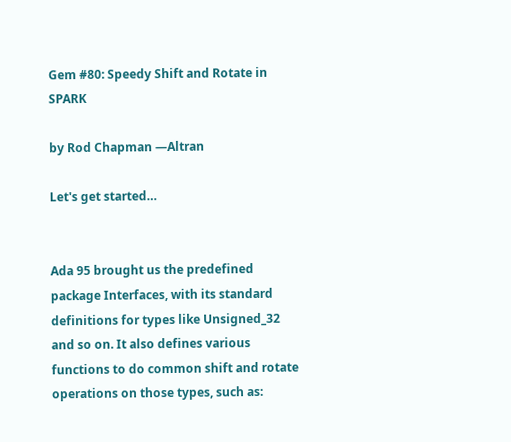Gem #80: Speedy Shift and Rotate in SPARK

by Rod Chapman —Altran

Let's get started…


Ada 95 brought us the predefined package Interfaces, with its standard definitions for types like Unsigned_32 and so on. It also defines various functions to do common shift and rotate operations on those types, such as: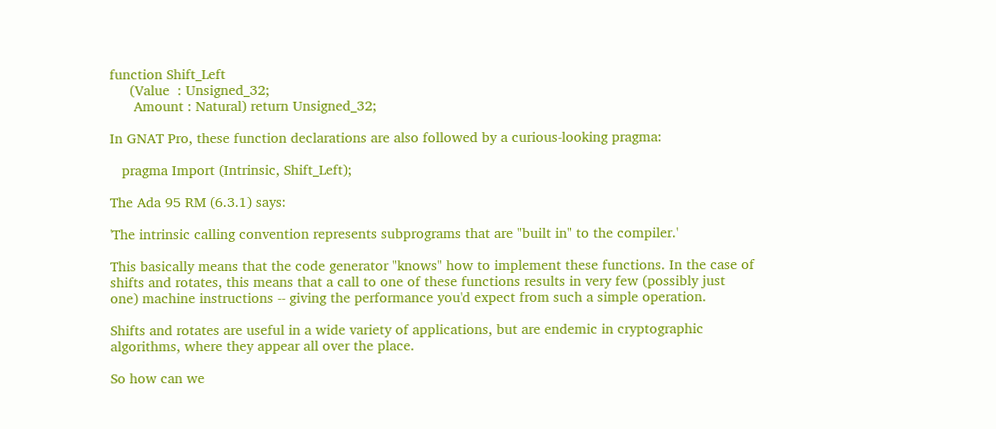function Shift_Left
     (Value  : Unsigned_32;
      Amount : Natural) return Unsigned_32;

In GNAT Pro, these function declarations are also followed by a curious-looking pragma:

   pragma Import (Intrinsic, Shift_Left);

The Ada 95 RM (6.3.1) says:

'The intrinsic calling convention represents subprograms that are "built in" to the compiler.'

This basically means that the code generator "knows" how to implement these functions. In the case of shifts and rotates, this means that a call to one of these functions results in very few (possibly just one) machine instructions -- giving the performance you'd expect from such a simple operation.

Shifts and rotates are useful in a wide variety of applications, but are endemic in cryptographic algorithms, where they appear all over the place.

So how can we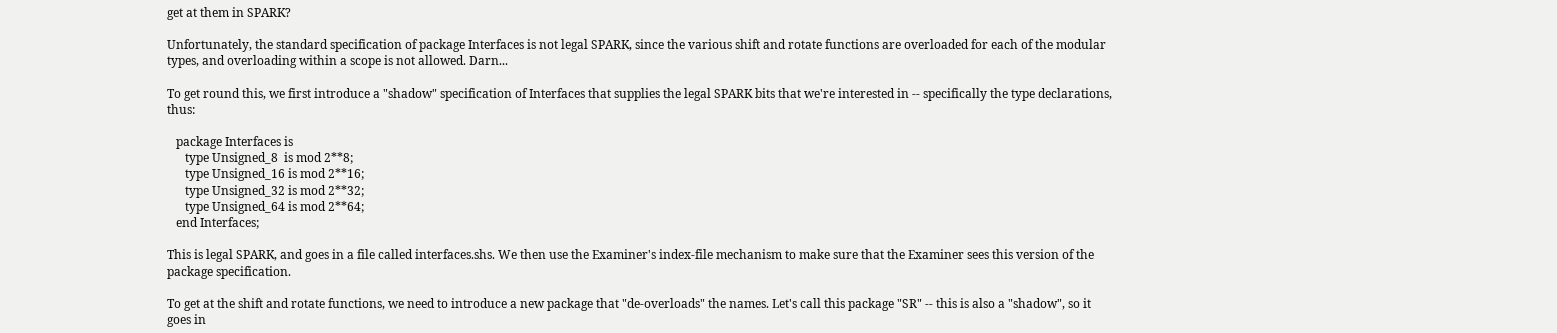get at them in SPARK?

Unfortunately, the standard specification of package Interfaces is not legal SPARK, since the various shift and rotate functions are overloaded for each of the modular types, and overloading within a scope is not allowed. Darn...

To get round this, we first introduce a "shadow" specification of Interfaces that supplies the legal SPARK bits that we're interested in -- specifically the type declarations, thus:

   package Interfaces is
      type Unsigned_8  is mod 2**8;
      type Unsigned_16 is mod 2**16;
      type Unsigned_32 is mod 2**32;
      type Unsigned_64 is mod 2**64;
   end Interfaces;

This is legal SPARK, and goes in a file called interfaces.shs. We then use the Examiner's index-file mechanism to make sure that the Examiner sees this version of the package specification.

To get at the shift and rotate functions, we need to introduce a new package that "de-overloads" the names. Let's call this package "SR" -- this is also a "shadow", so it goes in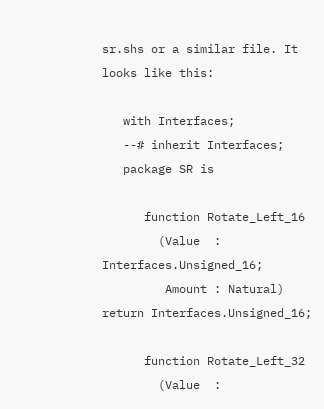sr.shs or a similar file. It looks like this:

   with Interfaces;
   --# inherit Interfaces;
   package SR is

      function Rotate_Left_16
        (Value  : Interfaces.Unsigned_16;
         Amount : Natural) return Interfaces.Unsigned_16;

      function Rotate_Left_32
        (Value  :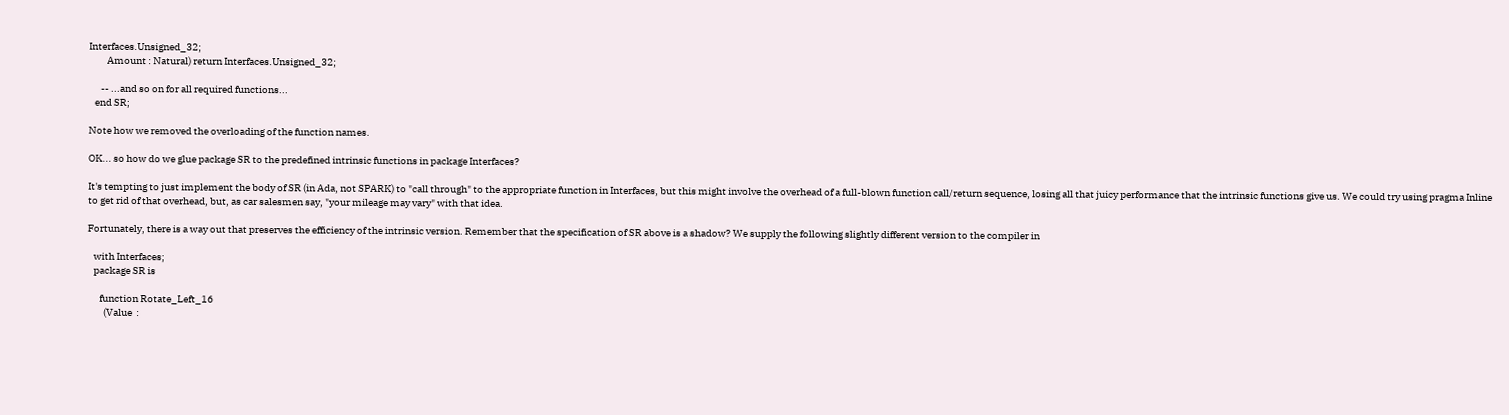Interfaces.Unsigned_32;
         Amount : Natural) return Interfaces.Unsigned_32;

      -- ...and so on for all required functions...
   end SR;

Note how we removed the overloading of the function names.

OK... so how do we glue package SR to the predefined intrinsic functions in package Interfaces?

It's tempting to just implement the body of SR (in Ada, not SPARK) to "call through" to the appropriate function in Interfaces, but this might involve the overhead of a full-blown function call/return sequence, losing all that juicy performance that the intrinsic functions give us. We could try using pragma Inline to get rid of that overhead, but, as car salesmen say, "your mileage may vary" with that idea.

Fortunately, there is a way out that preserves the efficiency of the intrinsic version. Remember that the specification of SR above is a shadow? We supply the following slightly different version to the compiler in

   with Interfaces;
   package SR is

      function Rotate_Left_16
        (Value  :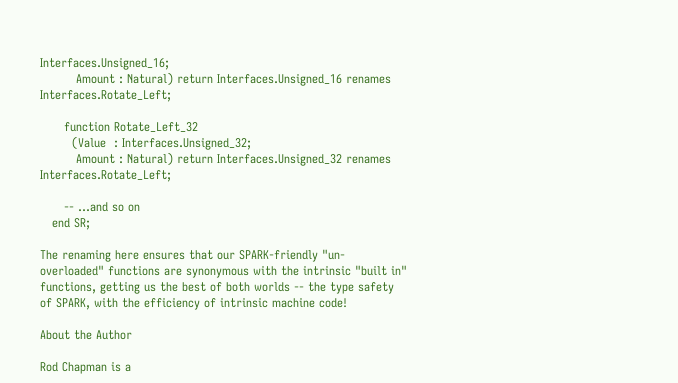Interfaces.Unsigned_16;
         Amount : Natural) return Interfaces.Unsigned_16 renames Interfaces.Rotate_Left;

      function Rotate_Left_32
        (Value  : Interfaces.Unsigned_32;
         Amount : Natural) return Interfaces.Unsigned_32 renames Interfaces.Rotate_Left;

      -- ...and so on
   end SR;

The renaming here ensures that our SPARK-friendly "un-overloaded" functions are synonymous with the intrinsic "built in" functions, getting us the best of both worlds -- the type safety of SPARK, with the efficiency of intrinsic machine code!

About the Author

Rod Chapman is a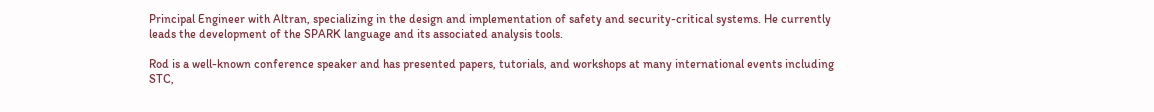Principal Engineer with Altran, specializing in the design and implementation of safety and security-critical systems. He currently leads the development of the SPARK language and its associated analysis tools.

Rod is a well-known conference speaker and has presented papers, tutorials, and workshops at many international events including STC,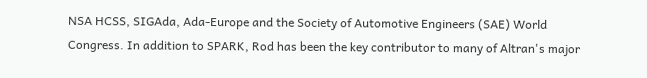NSA HCSS, SIGAda, Ada-Europe and the Society of Automotive Engineers (SAE) World Congress. In addition to SPARK, Rod has been the key contributor to many of Altran's major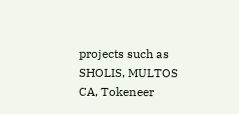projects such as SHOLIS, MULTOS CA, Tokeneer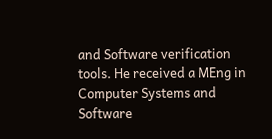and Software verification tools. He received a MEng in Computer Systems and Software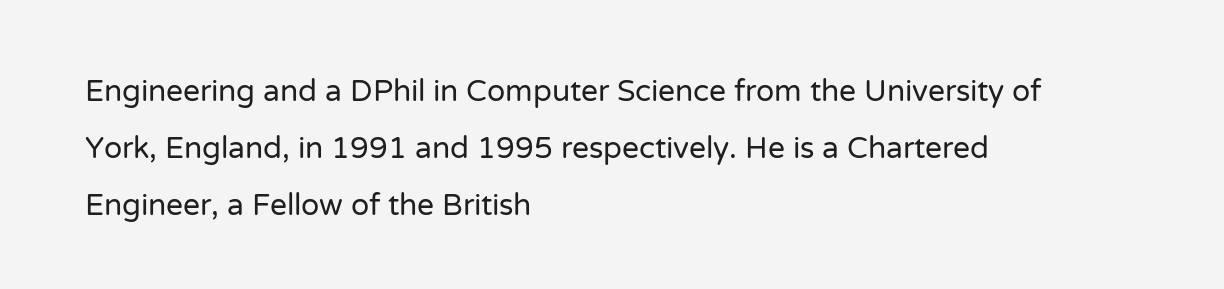Engineering and a DPhil in Computer Science from the University of York, England, in 1991 and 1995 respectively. He is a Chartered Engineer, a Fellow of the British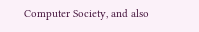Computer Society, and also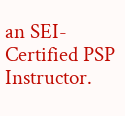an SEI-Certified PSP Instructor.